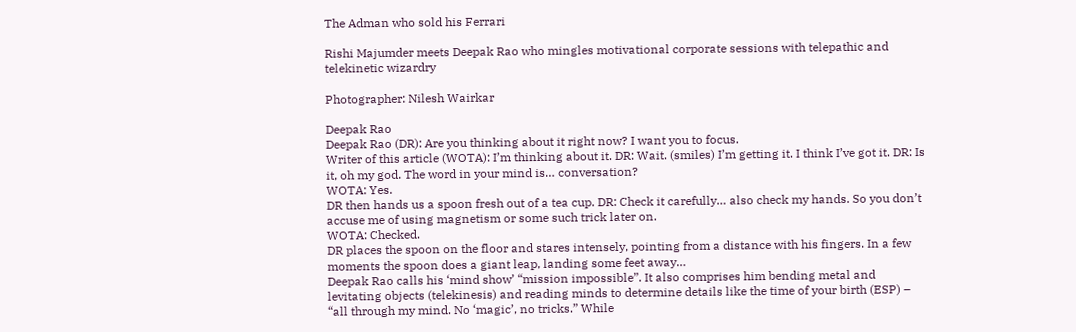The Adman who sold his Ferrari

Rishi Majumder meets Deepak Rao who mingles motivational corporate sessions with telepathic and telekinetic wizardry

Photographer: Nilesh Wairkar

Deepak Rao
Deepak Rao (DR): Are you thinking about it right now? I want you to focus.
Writer of this article (WOTA): I’m thinking about it. DR: Wait. (smiles) I’m getting it. I think I’ve got it. DR: Is it, oh my god. The word in your mind is… conversation?
WOTA: Yes.
DR then hands us a spoon fresh out of a tea cup. DR: Check it carefully… also check my hands. So you don’t accuse me of using magnetism or some such trick later on.
WOTA: Checked.
DR places the spoon on the floor and stares intensely, pointing from a distance with his fingers. In a few moments the spoon does a giant leap, landing some feet away…
Deepak Rao calls his ‘mind show’ “mission impossible”. It also comprises him bending metal and levitating objects (telekinesis) and reading minds to determine details like the time of your birth (ESP) – “all through my mind. No ‘magic’, no tricks.” While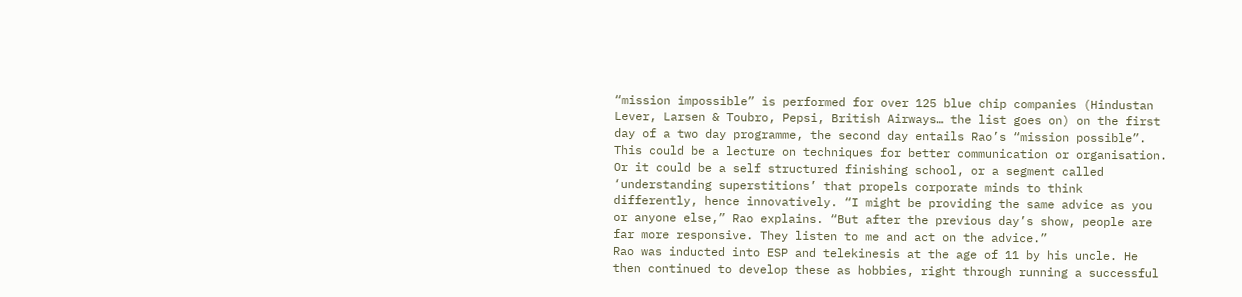“mission impossible” is performed for over 125 blue chip companies (Hindustan Lever, Larsen & Toubro, Pepsi, British Airways… the list goes on) on the first day of a two day programme, the second day entails Rao’s “mission possible”. This could be a lecture on techniques for better communication or organisation. Or it could be a self structured finishing school, or a segment called ‘understanding superstitions’ that propels corporate minds to think differently, hence innovatively. “I might be providing the same advice as you or anyone else,” Rao explains. “But after the previous day’s show, people are far more responsive. They listen to me and act on the advice.”
Rao was inducted into ESP and telekinesis at the age of 11 by his uncle. He then continued to develop these as hobbies, right through running a successful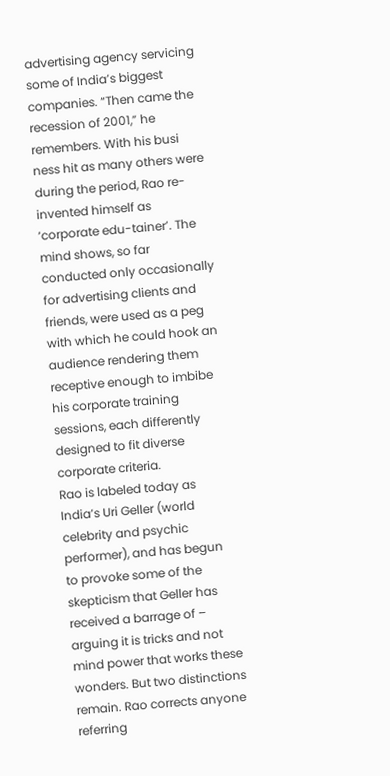advertising agency servicing some of India’s biggest companies. “Then came the recession of 2001,” he remembers. With his busi
ness hit as many others were during the period, Rao re-invented himself as ‘corporate edu-tainer’. The mind shows, so far conducted only occasionally for advertising clients and friends, were used as a peg with which he could hook an audience rendering them receptive enough to imbibe his corporate training sessions, each differently designed to fit diverse corporate criteria.
Rao is labeled today as India’s Uri Geller (world celebrity and psychic performer), and has begun to provoke some of the skepticism that Geller has received a barrage of – arguing it is tricks and not mind power that works these wonders. But two distinctions remain. Rao corrects anyone referring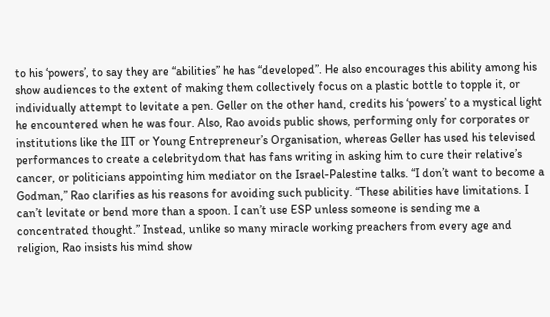to his ‘powers’, to say they are “abilities” he has “developed”. He also encourages this ability among his show audiences to the extent of making them collectively focus on a plastic bottle to topple it, or individually attempt to levitate a pen. Geller on the other hand, credits his ‘powers’ to a mystical light he encountered when he was four. Also, Rao avoids public shows, performing only for corporates or institutions like the IIT or Young Entrepreneur’s Organisation, whereas Geller has used his televised performances to create a celebritydom that has fans writing in asking him to cure their relative’s cancer, or politicians appointing him mediator on the Israel-Palestine talks. “I don’t want to become a Godman,” Rao clarifies as his reasons for avoiding such publicity. “These abilities have limitations. I can’t levitate or bend more than a spoon. I can’t use ESP unless someone is sending me a concentrated thought.” Instead, unlike so many miracle working preachers from every age and religion, Rao insists his mind show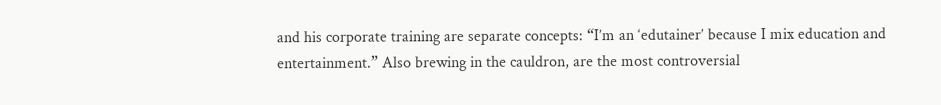and his corporate training are separate concepts: “I’m an ‘edutainer’ because I mix education and entertainment.” Also brewing in the cauldron, are the most controversial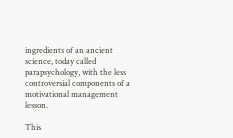ingredients of an ancient science, today called parapsychology, with the less controversial components of a motivational management lesson.

This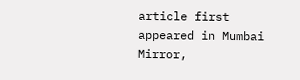article first appeared in Mumbai Mirror,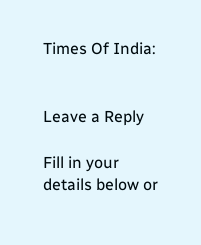Times Of India:


Leave a Reply

Fill in your details below or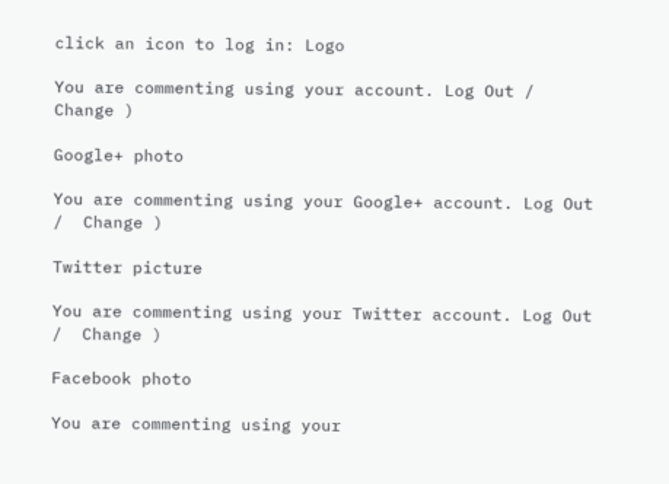click an icon to log in: Logo

You are commenting using your account. Log Out /  Change )

Google+ photo

You are commenting using your Google+ account. Log Out /  Change )

Twitter picture

You are commenting using your Twitter account. Log Out /  Change )

Facebook photo

You are commenting using your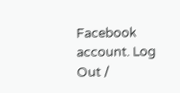Facebook account. Log Out /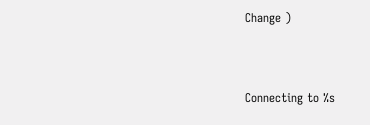Change )


Connecting to %s